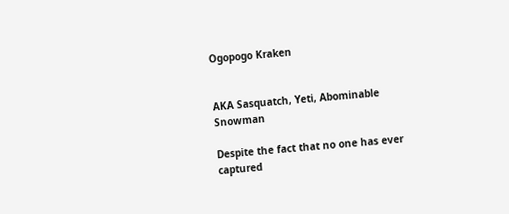Ogopogo Kraken


AKA Sasquatch, Yeti, Abominable Snowman

Despite the fact that no one has ever captured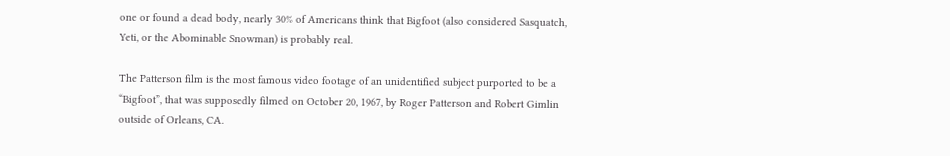one or found a dead body, nearly 30% of Americans think that Bigfoot (also considered Sasquatch, Yeti, or the Abominable Snowman) is probably real.

The Patterson film is the most famous video footage of an unidentified subject purported to be a “Bigfoot”, that was supposedly filmed on October 20, 1967, by Roger Patterson and Robert Gimlin outside of Orleans, CA.